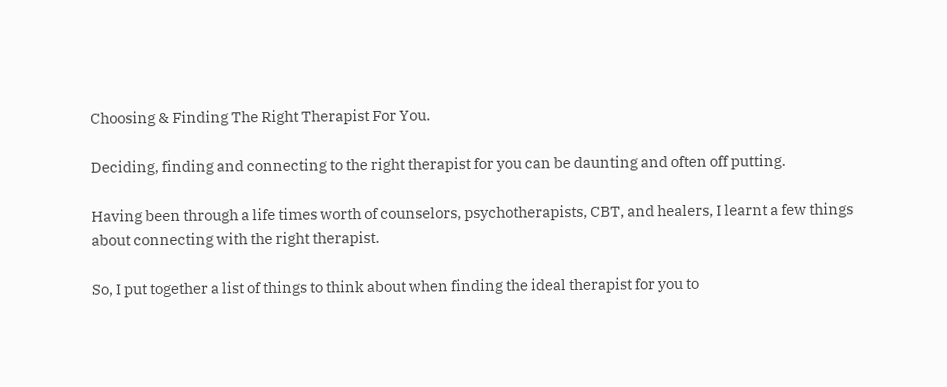Choosing & Finding The Right Therapist For You.

Deciding, finding and connecting to the right therapist for you can be daunting and often off putting.

Having been through a life times worth of counselors, psychotherapists, CBT, and healers, I learnt a few things about connecting with the right therapist.

So, I put together a list of things to think about when finding the ideal therapist for you to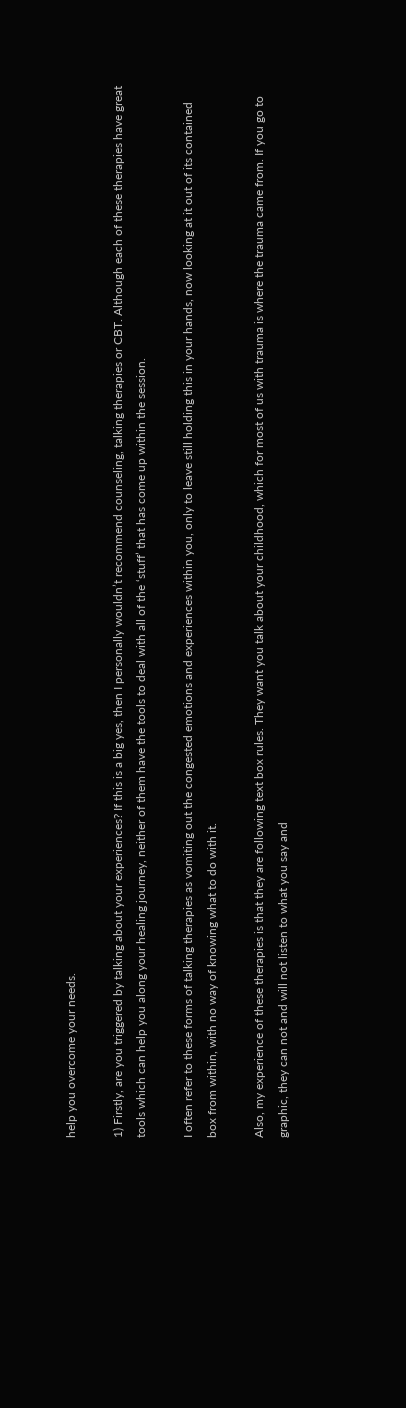help you overcome your needs.

1) Firstly, are you triggered by talking about your experiences? If this is a big yes, then I personally wouldn’t recommend counseling, talking therapies or CBT. Although each of these therapies have great tools which can help you along your healing journey, neither of them have the tools to deal with all of the ‘stuff’ that has come up within the session.

I often refer to these forms of talking therapies as vomiting out the congested emotions and experiences within you, only to leave still holding this in your hands, now looking at it out of its contained box from within, with no way of knowing what to do with it.

Also, my experience of these therapies is that they are following text box rules. They want you talk about your childhood, which for most of us with trauma is where the trauma came from. If you go to graphic, they can not and will not listen to what you say and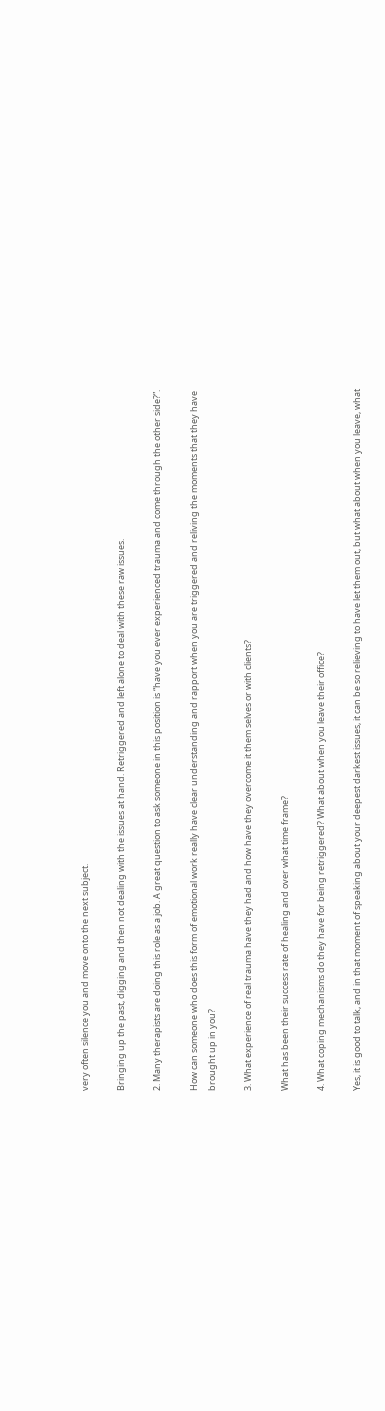very often silence you and move onto the next subject.

Bringing up the past, digging and then not dealing with the issues at hand. Retriggered and left alone to deal with these raw issues.

2. Many therapists are doing this role as a job. A great question to ask someone in this position is “have you ever experienced trauma and come through the other side?”.

How can someone who does this form of emotional work really have clear understanding and rapport when you are triggered and reliving the moments that they have brought up in you?

3. What experience of real trauma have they had and how have they overcome it them selves or with clients?

What has been their success rate of healing and over what time frame?

4. What coping mechanisms do they have for being retriggered? What about when you leave their office?

Yes, it is good to talk, and in that moment of speaking about your deepest darkest issues, it can be so relieving to have let them out, but what about when you leave, what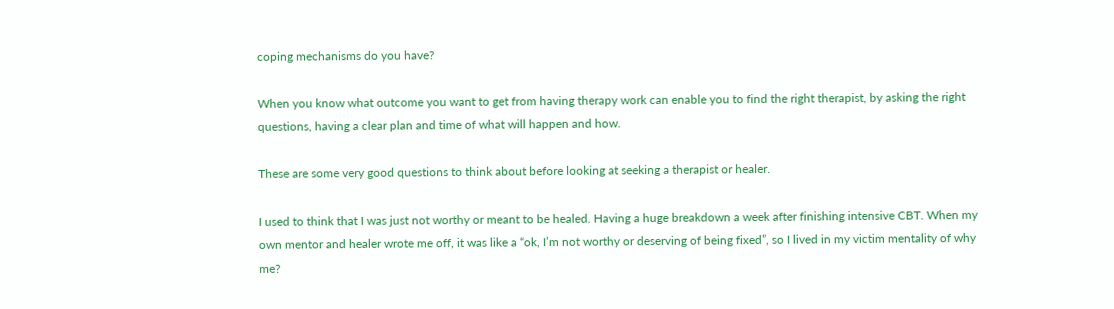coping mechanisms do you have?

When you know what outcome you want to get from having therapy work can enable you to find the right therapist, by asking the right questions, having a clear plan and time of what will happen and how.

These are some very good questions to think about before looking at seeking a therapist or healer.

I used to think that I was just not worthy or meant to be healed. Having a huge breakdown a week after finishing intensive CBT. When my own mentor and healer wrote me off, it was like a “ok, I’m not worthy or deserving of being fixed”, so I lived in my victim mentality of why me?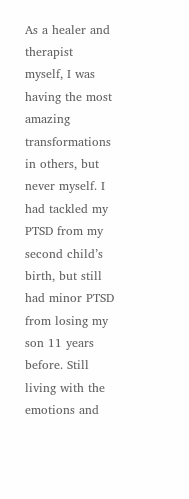As a healer and therapist myself, I was having the most amazing transformations in others, but never myself. I had tackled my PTSD from my second child’s birth, but still had minor PTSD from losing my son 11 years before. Still living with the emotions and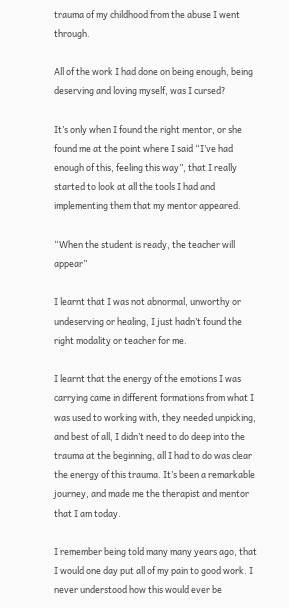trauma of my childhood from the abuse I went through.

All of the work I had done on being enough, being deserving and loving myself, was I cursed?

It’s only when I found the right mentor, or she found me at the point where I said “I’ve had enough of this, feeling this way”, that I really started to look at all the tools I had and implementing them that my mentor appeared.

“When the student is ready, the teacher will appear”

I learnt that I was not abnormal, unworthy or undeserving or healing, I just hadn’t found the right modality or teacher for me.

I learnt that the energy of the emotions I was carrying came in different formations from what I was used to working with, they needed unpicking, and best of all, I didn’t need to do deep into the trauma at the beginning, all I had to do was clear the energy of this trauma. It’s been a remarkable journey, and made me the therapist and mentor that I am today.

I remember being told many many years ago, that I would one day put all of my pain to good work. I never understood how this would ever be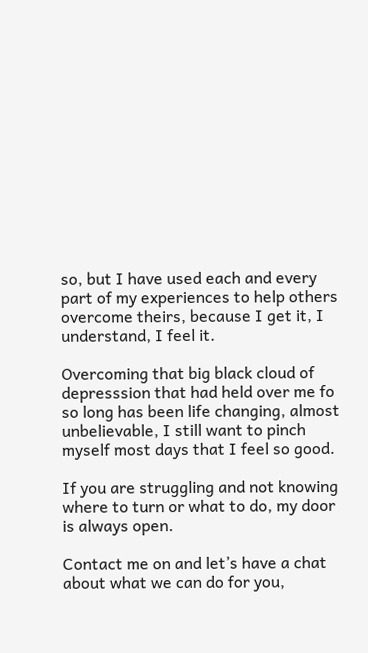so, but I have used each and every part of my experiences to help others overcome theirs, because I get it, I understand, I feel it.

Overcoming that big black cloud of depresssion that had held over me fo so long has been life changing, almost unbelievable, I still want to pinch myself most days that I feel so good.

If you are struggling and not knowing where to turn or what to do, my door is always open.

Contact me on and let’s have a chat about what we can do for you,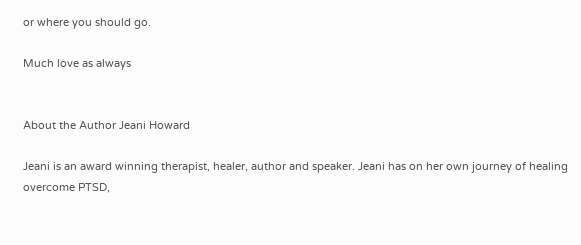or where you should go.

Much love as always


About the Author Jeani Howard

Jeani is an award winning therapist, healer, author and speaker. Jeani has on her own journey of healing overcome PTSD,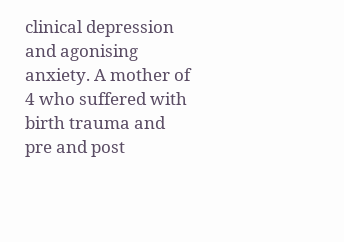clinical depression and agonising anxiety. A mother of 4 who suffered with birth trauma and pre and post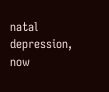natal depression, now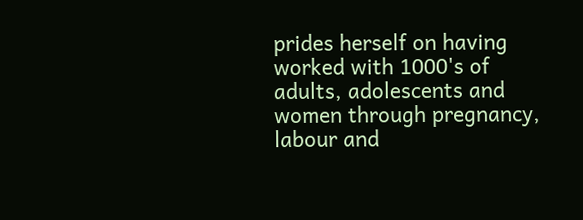prides herself on having worked with 1000's of adults, adolescents and women through pregnancy, labour and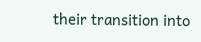their transition into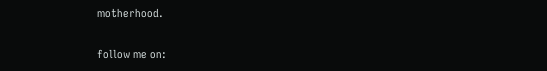motherhood.

follow me on: